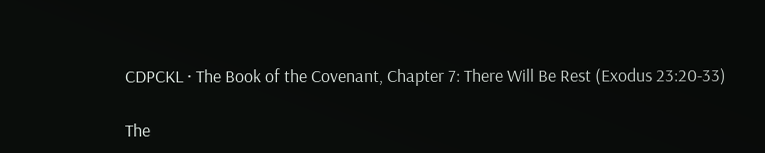CDPCKL · The Book of the Covenant, Chapter 7: There Will Be Rest (Exodus 23:20-33)

The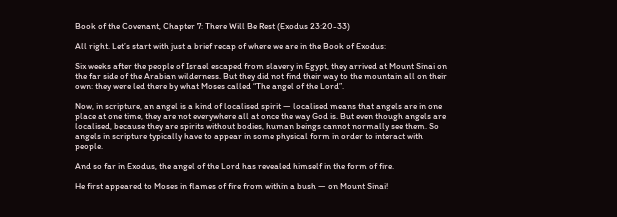Book of the Covenant, Chapter 7: There Will Be Rest (Exodus 23:20-33)

All right. Let’s start with just a brief recap of where we are in the Book of Exodus:

Six weeks after the people of Israel escaped from slavery in Egypt, they arrived at Mount Sinai on the far side of the Arabian wilderness. But they did not find their way to the mountain all on their own: they were led there by what Moses called “The angel of the Lord”.

Now, in scripture, an angel is a kind of localised spirit — localised means that angels are in one place at one time, they are not everywhere all at once the way God is. But even though angels are localised, because they are spirits without bodies, human beings cannot normally see them. So angels in scripture typically have to appear in some physical form in order to interact with people.

And so far in Exodus, the angel of the Lord has revealed himself in the form of fire.

He first appeared to Moses in flames of fire from within a bush — on Mount Sinai!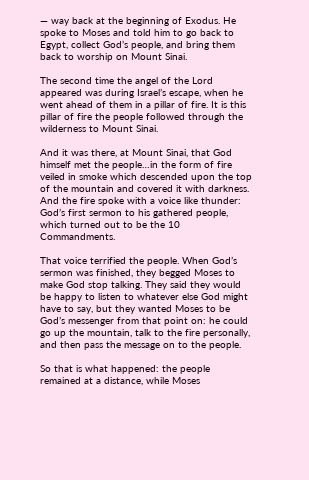— way back at the beginning of Exodus. He spoke to Moses and told him to go back to Egypt, collect God’s people, and bring them back to worship on Mount Sinai.

The second time the angel of the Lord appeared was during Israel’s escape, when he went ahead of them in a pillar of fire. It is this pillar of fire the people followed through the wilderness to Mount Sinai.

And it was there, at Mount Sinai, that God himself met the people…in the form of fire veiled in smoke which descended upon the top of the mountain and covered it with darkness. And the fire spoke with a voice like thunder: God’s first sermon to his gathered people, which turned out to be the 10 Commandments.

That voice terrified the people. When God’s sermon was finished, they begged Moses to make God stop talking. They said they would be happy to listen to whatever else God might have to say, but they wanted Moses to be God’s messenger from that point on: he could go up the mountain, talk to the fire personally, and then pass the message on to the people.

So that is what happened: the people remained at a distance, while Moses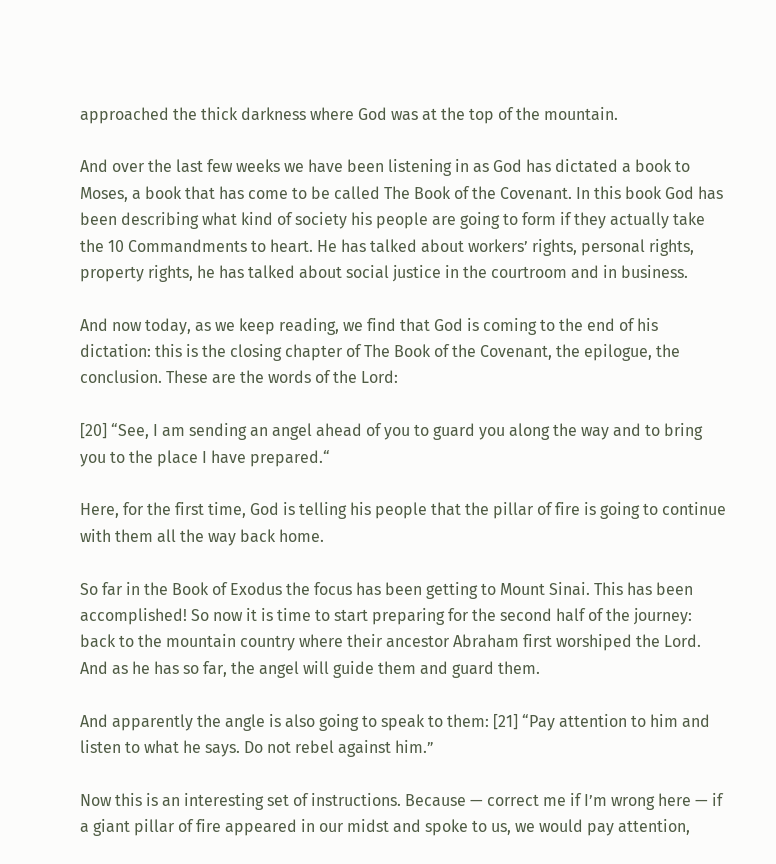approached the thick darkness where God was at the top of the mountain.

And over the last few weeks we have been listening in as God has dictated a book to Moses, a book that has come to be called The Book of the Covenant. In this book God has been describing what kind of society his people are going to form if they actually take the 10 Commandments to heart. He has talked about workers’ rights, personal rights, property rights, he has talked about social justice in the courtroom and in business.

And now today, as we keep reading, we find that God is coming to the end of his dictation: this is the closing chapter of The Book of the Covenant, the epilogue, the conclusion. These are the words of the Lord:

[20] “See, I am sending an angel ahead of you to guard you along the way and to bring you to the place I have prepared.“

Here, for the first time, God is telling his people that the pillar of fire is going to continue with them all the way back home.

So far in the Book of Exodus the focus has been getting to Mount Sinai. This has been accomplished! So now it is time to start preparing for the second half of the journey: back to the mountain country where their ancestor Abraham first worshiped the Lord. And as he has so far, the angel will guide them and guard them.

And apparently the angle is also going to speak to them: [21] “Pay attention to him and listen to what he says. Do not rebel against him.”

Now this is an interesting set of instructions. Because — correct me if I’m wrong here — if a giant pillar of fire appeared in our midst and spoke to us, we would pay attention,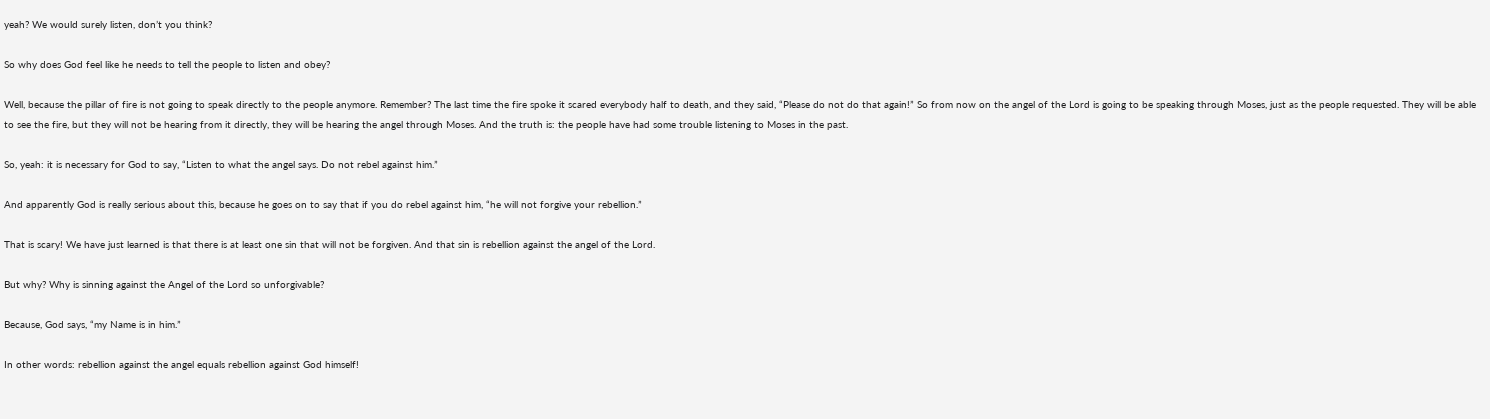yeah? We would surely listen, don’t you think?

So why does God feel like he needs to tell the people to listen and obey?

Well, because the pillar of fire is not going to speak directly to the people anymore. Remember? The last time the fire spoke it scared everybody half to death, and they said, “Please do not do that again!” So from now on the angel of the Lord is going to be speaking through Moses, just as the people requested. They will be able to see the fire, but they will not be hearing from it directly, they will be hearing the angel through Moses. And the truth is: the people have had some trouble listening to Moses in the past.

So, yeah: it is necessary for God to say, “Listen to what the angel says. Do not rebel against him.”

And apparently God is really serious about this, because he goes on to say that if you do rebel against him, “he will not forgive your rebellion.”

That is scary! We have just learned is that there is at least one sin that will not be forgiven. And that sin is rebellion against the angel of the Lord.

But why? Why is sinning against the Angel of the Lord so unforgivable?

Because, God says, “my Name is in him.”

In other words: rebellion against the angel equals rebellion against God himself!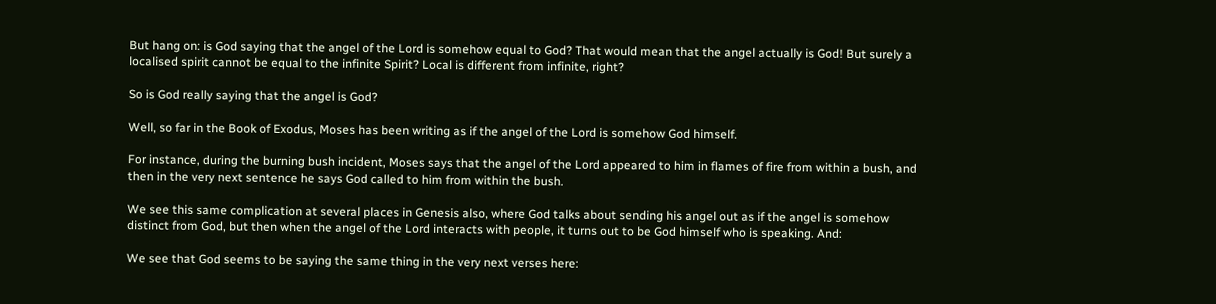But hang on: is God saying that the angel of the Lord is somehow equal to God? That would mean that the angel actually is God! But surely a localised spirit cannot be equal to the infinite Spirit? Local is different from infinite, right?

So is God really saying that the angel is God?

Well, so far in the Book of Exodus, Moses has been writing as if the angel of the Lord is somehow God himself.

For instance, during the burning bush incident, Moses says that the angel of the Lord appeared to him in flames of fire from within a bush, and then in the very next sentence he says God called to him from within the bush.

We see this same complication at several places in Genesis also, where God talks about sending his angel out as if the angel is somehow distinct from God, but then when the angel of the Lord interacts with people, it turns out to be God himself who is speaking. And:

We see that God seems to be saying the same thing in the very next verses here: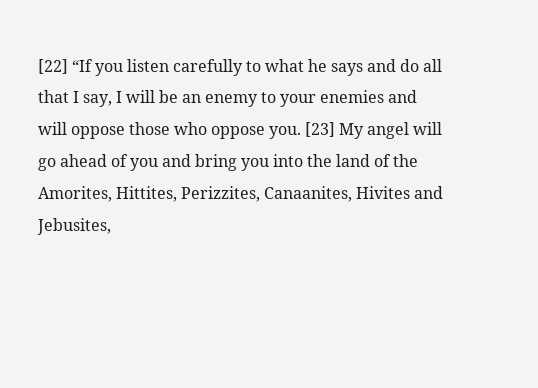[22] “If you listen carefully to what he says and do all that I say, I will be an enemy to your enemies and will oppose those who oppose you. [23] My angel will go ahead of you and bring you into the land of the Amorites, Hittites, Perizzites, Canaanites, Hivites and Jebusites,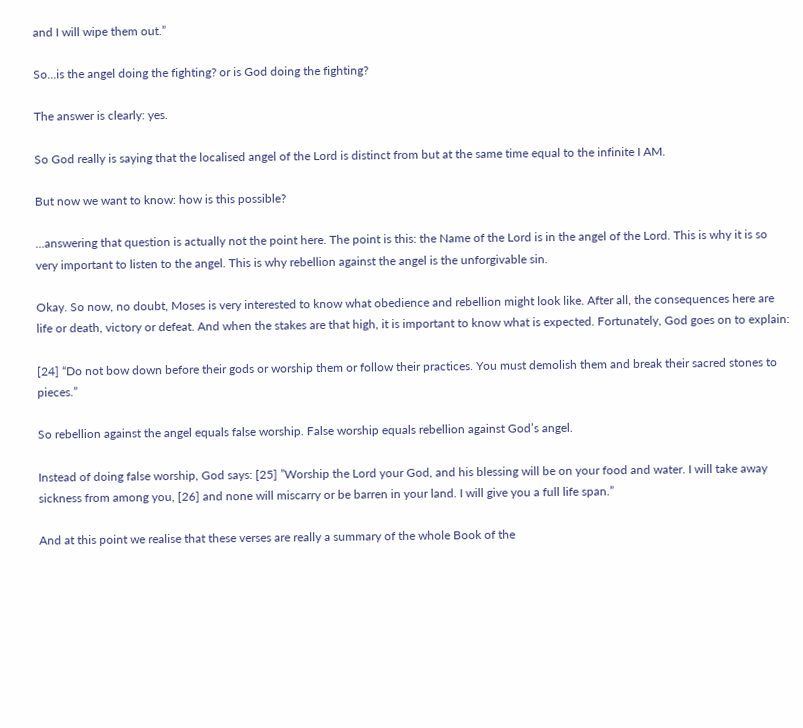and I will wipe them out.”

So…is the angel doing the fighting? or is God doing the fighting?

The answer is clearly: yes.

So God really is saying that the localised angel of the Lord is distinct from but at the same time equal to the infinite I AM.

But now we want to know: how is this possible?

…answering that question is actually not the point here. The point is this: the Name of the Lord is in the angel of the Lord. This is why it is so very important to listen to the angel. This is why rebellion against the angel is the unforgivable sin.

Okay. So now, no doubt, Moses is very interested to know what obedience and rebellion might look like. After all, the consequences here are life or death, victory or defeat. And when the stakes are that high, it is important to know what is expected. Fortunately, God goes on to explain:

[24] “Do not bow down before their gods or worship them or follow their practices. You must demolish them and break their sacred stones to pieces.”

So rebellion against the angel equals false worship. False worship equals rebellion against God’s angel.

Instead of doing false worship, God says: [25] ”Worship the Lord your God, and his blessing will be on your food and water. I will take away sickness from among you, [26] and none will miscarry or be barren in your land. I will give you a full life span.”

And at this point we realise that these verses are really a summary of the whole Book of the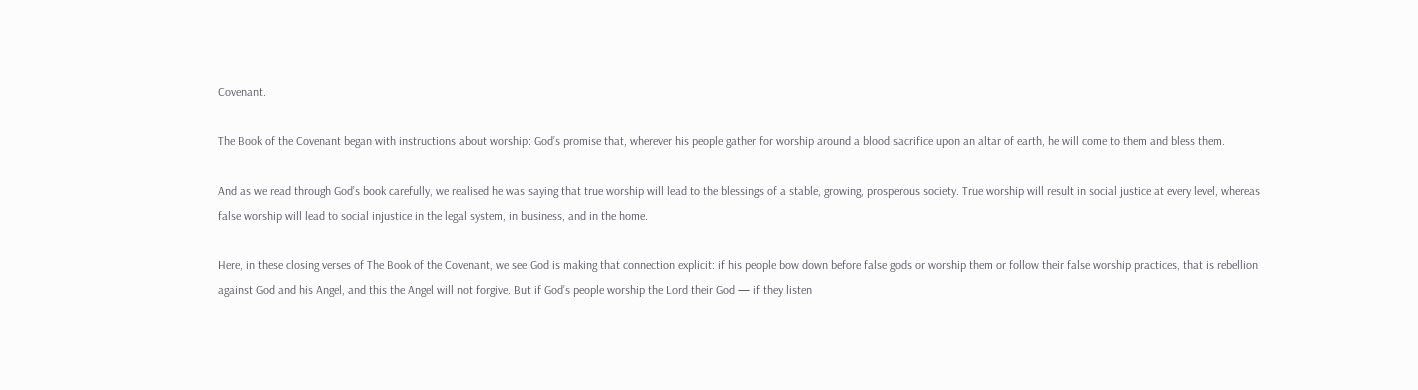Covenant.

The Book of the Covenant began with instructions about worship: God’s promise that, wherever his people gather for worship around a blood sacrifice upon an altar of earth, he will come to them and bless them.

And as we read through God’s book carefully, we realised he was saying that true worship will lead to the blessings of a stable, growing, prosperous society. True worship will result in social justice at every level, whereas false worship will lead to social injustice in the legal system, in business, and in the home.

Here, in these closing verses of The Book of the Covenant, we see God is making that connection explicit: if his people bow down before false gods or worship them or follow their false worship practices, that is rebellion against God and his Angel, and this the Angel will not forgive. But if God’s people worship the Lord their God — if they listen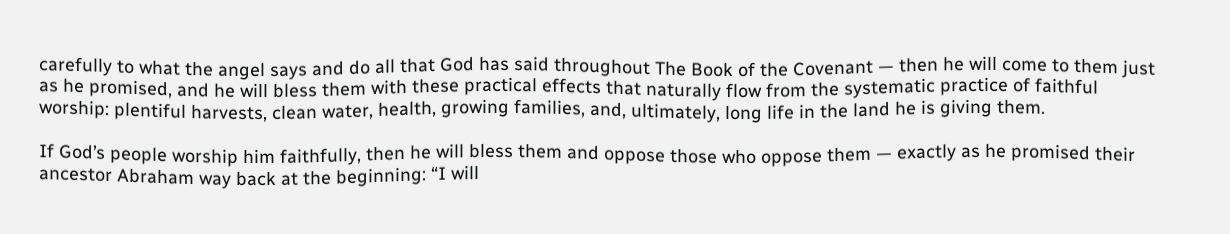carefully to what the angel says and do all that God has said throughout The Book of the Covenant — then he will come to them just as he promised, and he will bless them with these practical effects that naturally flow from the systematic practice of faithful worship: plentiful harvests, clean water, health, growing families, and, ultimately, long life in the land he is giving them.

If God’s people worship him faithfully, then he will bless them and oppose those who oppose them — exactly as he promised their ancestor Abraham way back at the beginning: “I will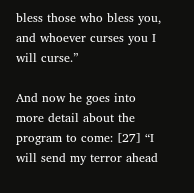bless those who bless you, and whoever curses you I will curse.”

And now he goes into more detail about the program to come: [27] “I will send my terror ahead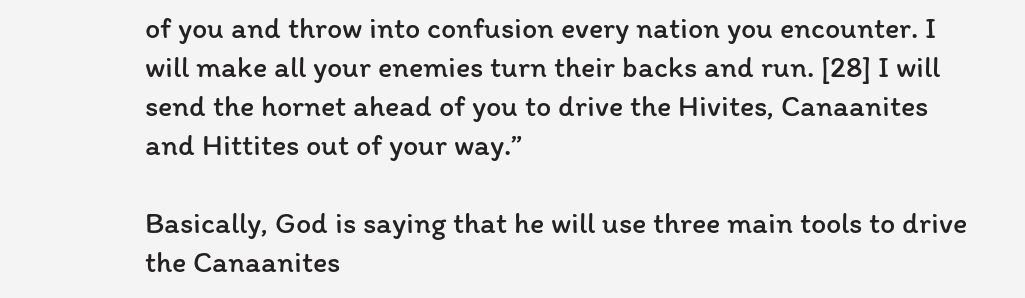of you and throw into confusion every nation you encounter. I will make all your enemies turn their backs and run. [28] I will send the hornet ahead of you to drive the Hivites, Canaanites and Hittites out of your way.”

Basically, God is saying that he will use three main tools to drive the Canaanites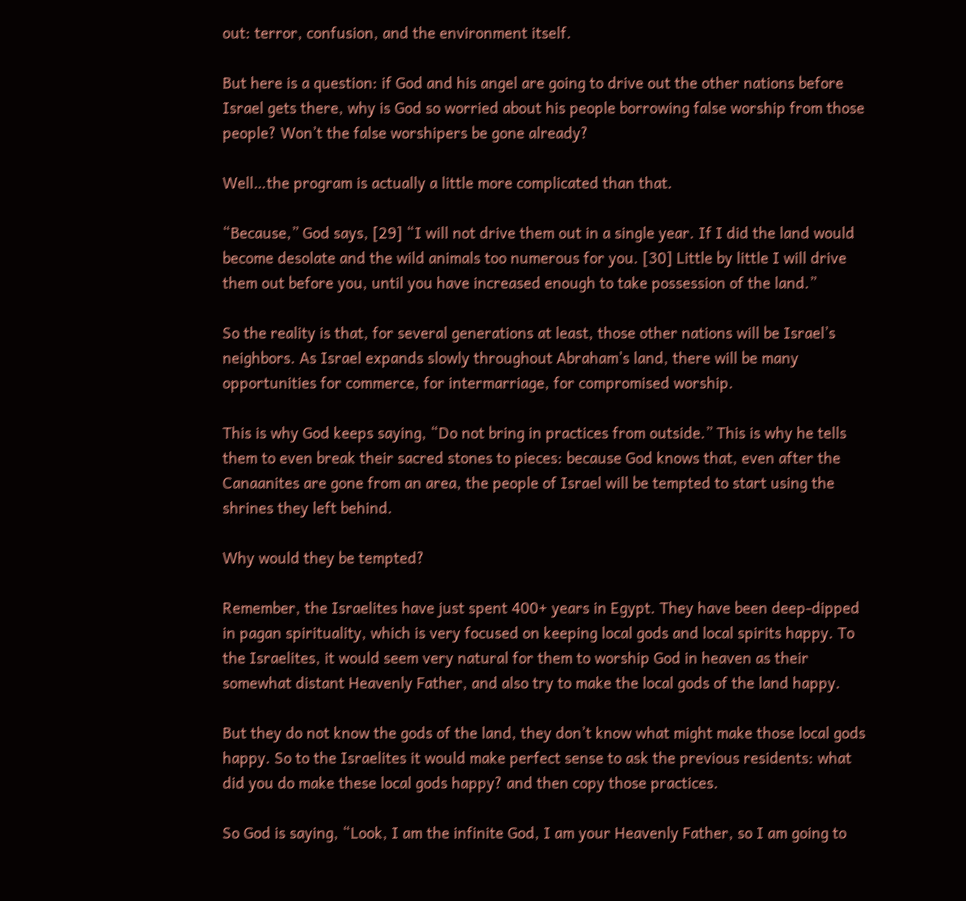out: terror, confusion, and the environment itself.

But here is a question: if God and his angel are going to drive out the other nations before Israel gets there, why is God so worried about his people borrowing false worship from those people? Won’t the false worshipers be gone already?

Well…the program is actually a little more complicated than that.

“Because,” God says, [29] “I will not drive them out in a single year. If I did the land would become desolate and the wild animals too numerous for you. [30] Little by little I will drive them out before you, until you have increased enough to take possession of the land.”

So the reality is that, for several generations at least, those other nations will be Israel’s neighbors. As Israel expands slowly throughout Abraham’s land, there will be many opportunities for commerce, for intermarriage, for compromised worship.

This is why God keeps saying, “Do not bring in practices from outside.” This is why he tells them to even break their sacred stones to pieces: because God knows that, even after the Canaanites are gone from an area, the people of Israel will be tempted to start using the shrines they left behind.

Why would they be tempted?

Remember, the Israelites have just spent 400+ years in Egypt. They have been deep-dipped in pagan spirituality, which is very focused on keeping local gods and local spirits happy. To the Israelites, it would seem very natural for them to worship God in heaven as their somewhat distant Heavenly Father, and also try to make the local gods of the land happy.

But they do not know the gods of the land, they don’t know what might make those local gods happy. So to the Israelites it would make perfect sense to ask the previous residents: what did you do make these local gods happy? and then copy those practices.

So God is saying, “Look, I am the infinite God, I am your Heavenly Father, so I am going to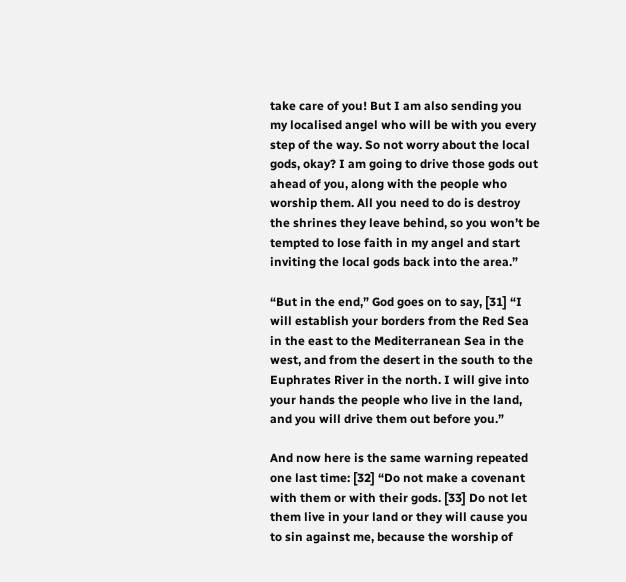take care of you! But I am also sending you my localised angel who will be with you every step of the way. So not worry about the local gods, okay? I am going to drive those gods out ahead of you, along with the people who worship them. All you need to do is destroy the shrines they leave behind, so you won’t be tempted to lose faith in my angel and start inviting the local gods back into the area.”

“But in the end,” God goes on to say, [31] “I will establish your borders from the Red Sea in the east to the Mediterranean Sea in the west, and from the desert in the south to the Euphrates River in the north. I will give into your hands the people who live in the land, and you will drive them out before you.”

And now here is the same warning repeated one last time: [32] “Do not make a covenant with them or with their gods. [33] Do not let them live in your land or they will cause you to sin against me, because the worship of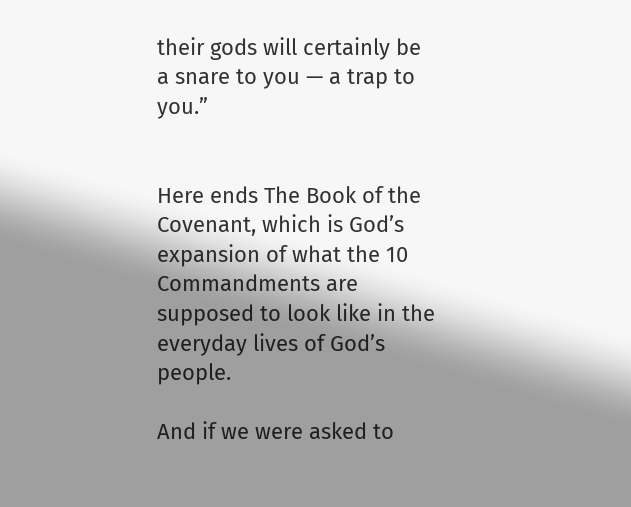their gods will certainly be a snare to you — a trap to you.”


Here ends The Book of the Covenant, which is God’s expansion of what the 10 Commandments are supposed to look like in the everyday lives of God’s people.

And if we were asked to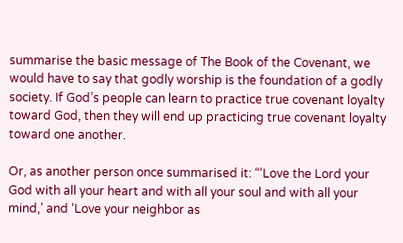summarise the basic message of The Book of the Covenant, we would have to say that godly worship is the foundation of a godly society. If God’s people can learn to practice true covenant loyalty toward God, then they will end up practicing true covenant loyalty toward one another.

Or, as another person once summarised it: “‘Love the Lord your God with all your heart and with all your soul and with all your mind,’ and ‘Love your neighbor as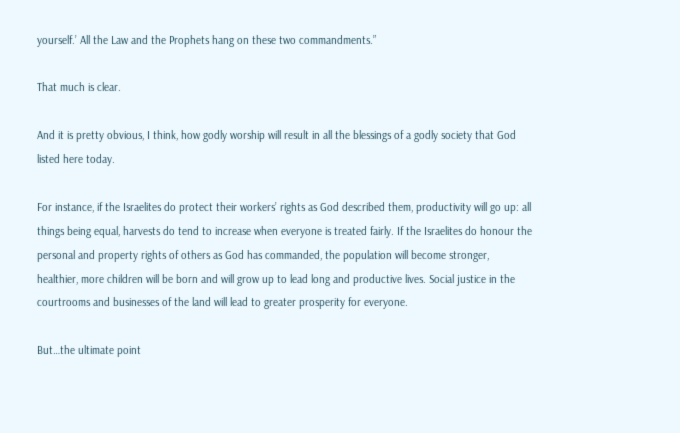yourself.’ All the Law and the Prophets hang on these two commandments.”

That much is clear.

And it is pretty obvious, I think, how godly worship will result in all the blessings of a godly society that God listed here today.

For instance, if the Israelites do protect their workers’ rights as God described them, productivity will go up: all things being equal, harvests do tend to increase when everyone is treated fairly. If the Israelites do honour the personal and property rights of others as God has commanded, the population will become stronger, healthier, more children will be born and will grow up to lead long and productive lives. Social justice in the courtrooms and businesses of the land will lead to greater prosperity for everyone.

But…the ultimate point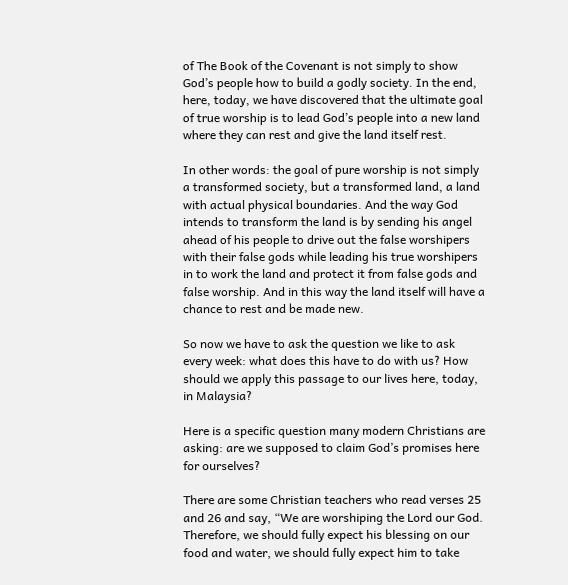of The Book of the Covenant is not simply to show God’s people how to build a godly society. In the end, here, today, we have discovered that the ultimate goal of true worship is to lead God’s people into a new land where they can rest and give the land itself rest.

In other words: the goal of pure worship is not simply a transformed society, but a transformed land, a land with actual physical boundaries. And the way God intends to transform the land is by sending his angel ahead of his people to drive out the false worshipers with their false gods while leading his true worshipers in to work the land and protect it from false gods and false worship. And in this way the land itself will have a chance to rest and be made new.

So now we have to ask the question we like to ask every week: what does this have to do with us? How should we apply this passage to our lives here, today, in Malaysia?

Here is a specific question many modern Christians are asking: are we supposed to claim God’s promises here for ourselves?

There are some Christian teachers who read verses 25 and 26 and say, “We are worshiping the Lord our God. Therefore, we should fully expect his blessing on our food and water, we should fully expect him to take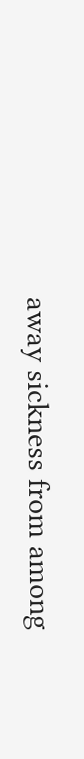away sickness from among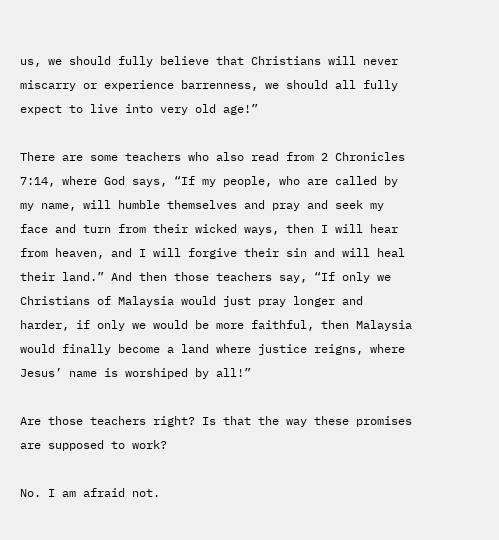us, we should fully believe that Christians will never miscarry or experience barrenness, we should all fully expect to live into very old age!”

There are some teachers who also read from 2 Chronicles 7:14, where God says, “If my people, who are called by my name, will humble themselves and pray and seek my face and turn from their wicked ways, then I will hear from heaven, and I will forgive their sin and will heal their land.” And then those teachers say, “If only we Christians of Malaysia would just pray longer and harder, if only we would be more faithful, then Malaysia would finally become a land where justice reigns, where Jesus’ name is worshiped by all!”

Are those teachers right? Is that the way these promises are supposed to work?

No. I am afraid not.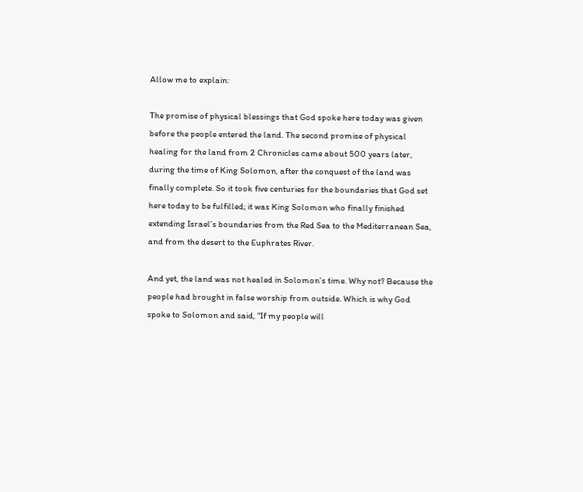Allow me to explain:

The promise of physical blessings that God spoke here today was given before the people entered the land. The second promise of physical healing for the land from 2 Chronicles came about 500 years later, during the time of King Solomon, after the conquest of the land was finally complete. So it took five centuries for the boundaries that God set here today to be fulfilled; it was King Solomon who finally finished extending Israel’s boundaries from the Red Sea to the Mediterranean Sea, and from the desert to the Euphrates River.

And yet, the land was not healed in Solomon’s time. Why not? Because the people had brought in false worship from outside. Which is why God spoke to Solomon and said, “If my people will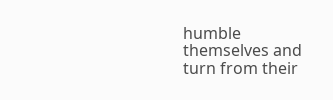humble themselves and turn from their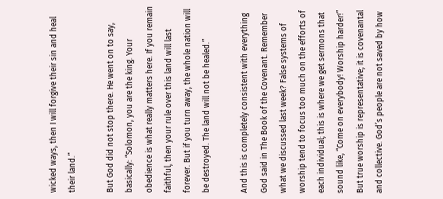wicked ways, then I will forgive their sin and heal their land.”

But God did not stop there. He went on to say, basically: “Solomon, you are the king. Your obedience is what really matters here. If you remain faithful, then your rule over this land will last forever. But if you turn away, the whole nation will be destroyed. The land will not be healed.”

And this is completely consistent with everything God said in The Book of the Covenant. Remember what we discussed last week? False systems of worship tend to focus too much on the efforts of each individual; this is where we get sermons that sound like, “Come on everybody! Worship harder!” But true worship is representative; it is covenantal and collective. God’s people are not saved by how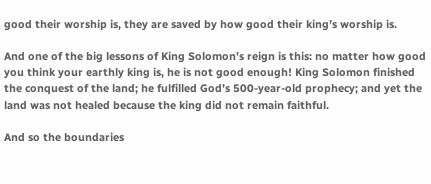good their worship is, they are saved by how good their king’s worship is.

And one of the big lessons of King Solomon’s reign is this: no matter how good you think your earthly king is, he is not good enough! King Solomon finished the conquest of the land; he fulfilled God’s 500-year-old prophecy; and yet the land was not healed because the king did not remain faithful.

And so the boundaries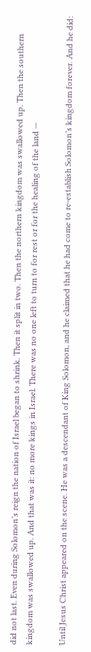did not last. Even during Solomon’s reign the nation of Israel began to shrink. Then it split in two. Then the northern kingdom was swallowed up. Then the southern kingdom was swallowed up. And that was it: no more kings in Israel. There was no one left to turn to for rest or for the healing of the land —

Until Jesus Christ appeared on the scene. He was a descendant of King Solomon, and he claimed that he had come to re-establish Solomon’s kingdom forever. And he did: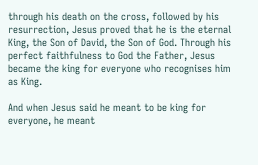through his death on the cross, followed by his resurrection, Jesus proved that he is the eternal King, the Son of David, the Son of God. Through his perfect faithfulness to God the Father, Jesus became the king for everyone who recognises him as King.

And when Jesus said he meant to be king for everyone, he meant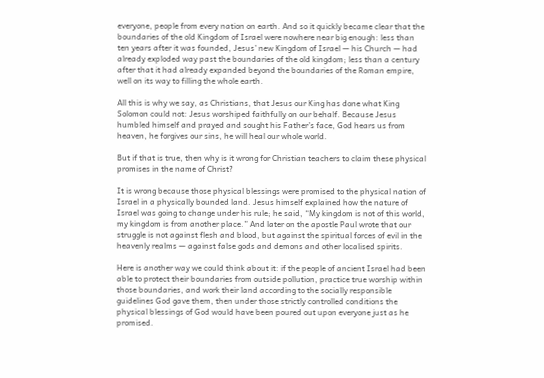everyone, people from every nation on earth. And so it quickly became clear that the boundaries of the old Kingdom of Israel were nowhere near big enough: less than ten years after it was founded, Jesus’ new Kingdom of Israel — his Church — had already exploded way past the boundaries of the old kingdom; less than a century after that it had already expanded beyond the boundaries of the Roman empire, well on its way to filling the whole earth.

All this is why we say, as Christians, that Jesus our King has done what King Solomon could not: Jesus worshiped faithfully on our behalf. Because Jesus humbled himself and prayed and sought his Father’s face, God hears us from heaven, he forgives our sins, he will heal our whole world.

But if that is true, then why is it wrong for Christian teachers to claim these physical promises in the name of Christ?

It is wrong because those physical blessings were promised to the physical nation of Israel in a physically bounded land. Jesus himself explained how the nature of Israel was going to change under his rule; he said, “My kingdom is not of this world, my kingdom is from another place.” And later on the apostle Paul wrote that our struggle is not against flesh and blood, but against the spiritual forces of evil in the heavenly realms — against false gods and demons and other localised spirits.

Here is another way we could think about it: if the people of ancient Israel had been able to protect their boundaries from outside pollution, practice true worship within those boundaries, and work their land according to the socially responsible guidelines God gave them, then under those strictly controlled conditions the physical blessings of God would have been poured out upon everyone just as he promised.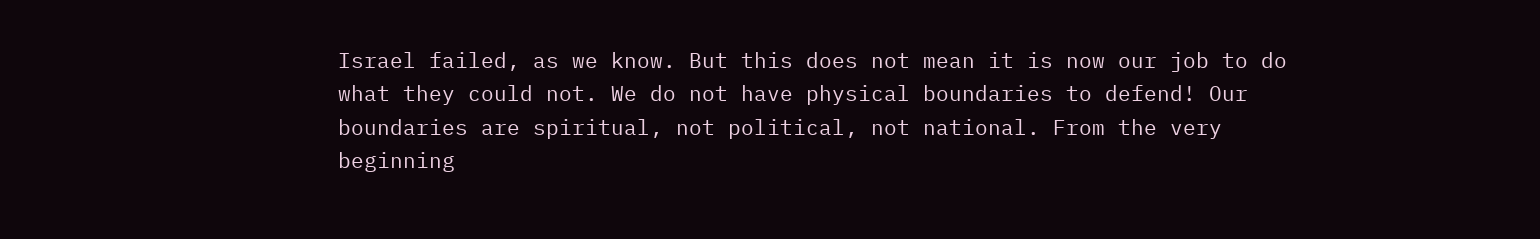Israel failed, as we know. But this does not mean it is now our job to do what they could not. We do not have physical boundaries to defend! Our boundaries are spiritual, not political, not national. From the very beginning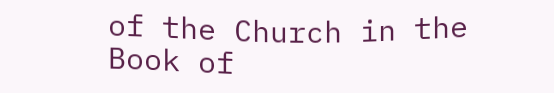of the Church in the Book of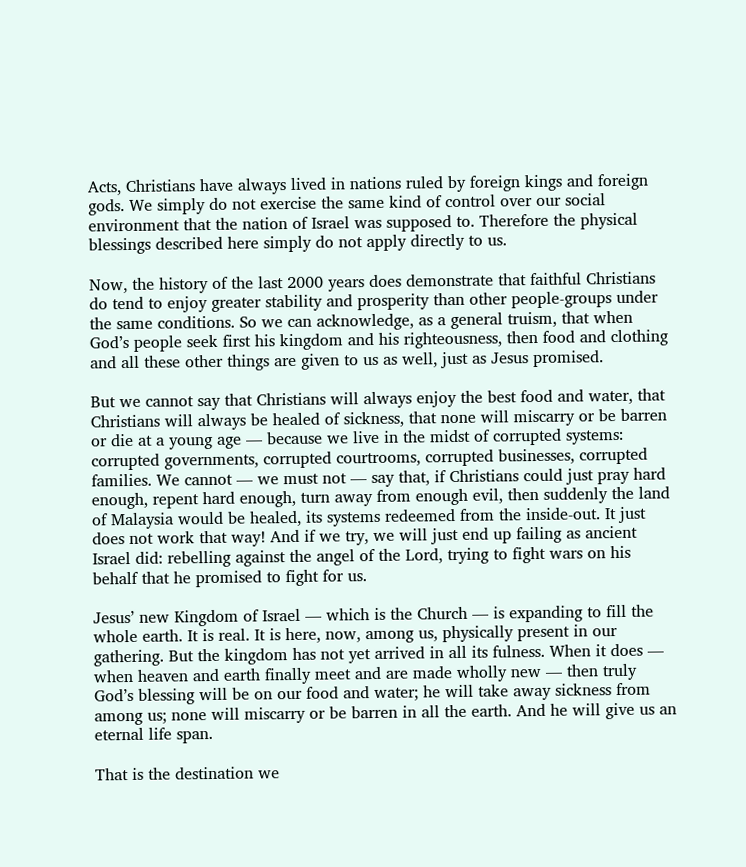Acts, Christians have always lived in nations ruled by foreign kings and foreign gods. We simply do not exercise the same kind of control over our social environment that the nation of Israel was supposed to. Therefore the physical blessings described here simply do not apply directly to us.

Now, the history of the last 2000 years does demonstrate that faithful Christians do tend to enjoy greater stability and prosperity than other people-groups under the same conditions. So we can acknowledge, as a general truism, that when God’s people seek first his kingdom and his righteousness, then food and clothing and all these other things are given to us as well, just as Jesus promised.

But we cannot say that Christians will always enjoy the best food and water, that Christians will always be healed of sickness, that none will miscarry or be barren or die at a young age — because we live in the midst of corrupted systems: corrupted governments, corrupted courtrooms, corrupted businesses, corrupted families. We cannot — we must not — say that, if Christians could just pray hard enough, repent hard enough, turn away from enough evil, then suddenly the land of Malaysia would be healed, its systems redeemed from the inside-out. It just does not work that way! And if we try, we will just end up failing as ancient Israel did: rebelling against the angel of the Lord, trying to fight wars on his behalf that he promised to fight for us.

Jesus’ new Kingdom of Israel — which is the Church — is expanding to fill the whole earth. It is real. It is here, now, among us, physically present in our gathering. But the kingdom has not yet arrived in all its fulness. When it does — when heaven and earth finally meet and are made wholly new — then truly God’s blessing will be on our food and water; he will take away sickness from among us; none will miscarry or be barren in all the earth. And he will give us an eternal life span.

That is the destination we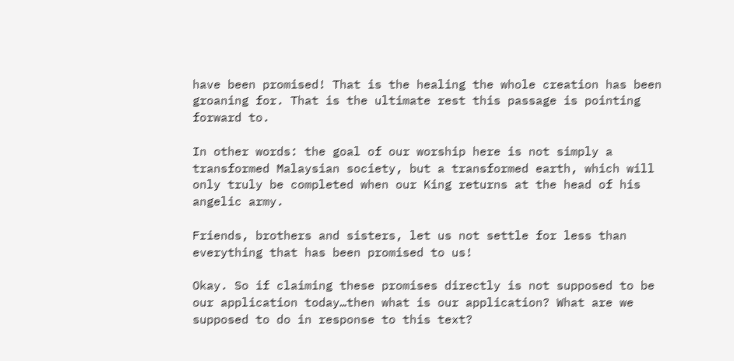have been promised! That is the healing the whole creation has been groaning for. That is the ultimate rest this passage is pointing forward to.

In other words: the goal of our worship here is not simply a transformed Malaysian society, but a transformed earth, which will only truly be completed when our King returns at the head of his angelic army.

Friends, brothers and sisters, let us not settle for less than everything that has been promised to us!

Okay. So if claiming these promises directly is not supposed to be our application today…then what is our application? What are we supposed to do in response to this text?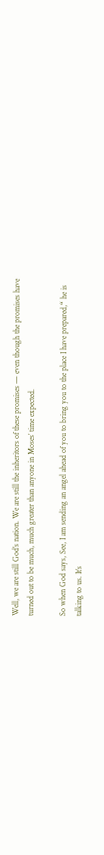Well, we are still God’s nation. We are still the inheritors of these promises — even though the promises have turned out to be much, much greater than anyone in Moses’ time expected.

So when God says, See, I am sending an angel ahead of you to bring you to the place I have prepared,“ he is talking to us. It’s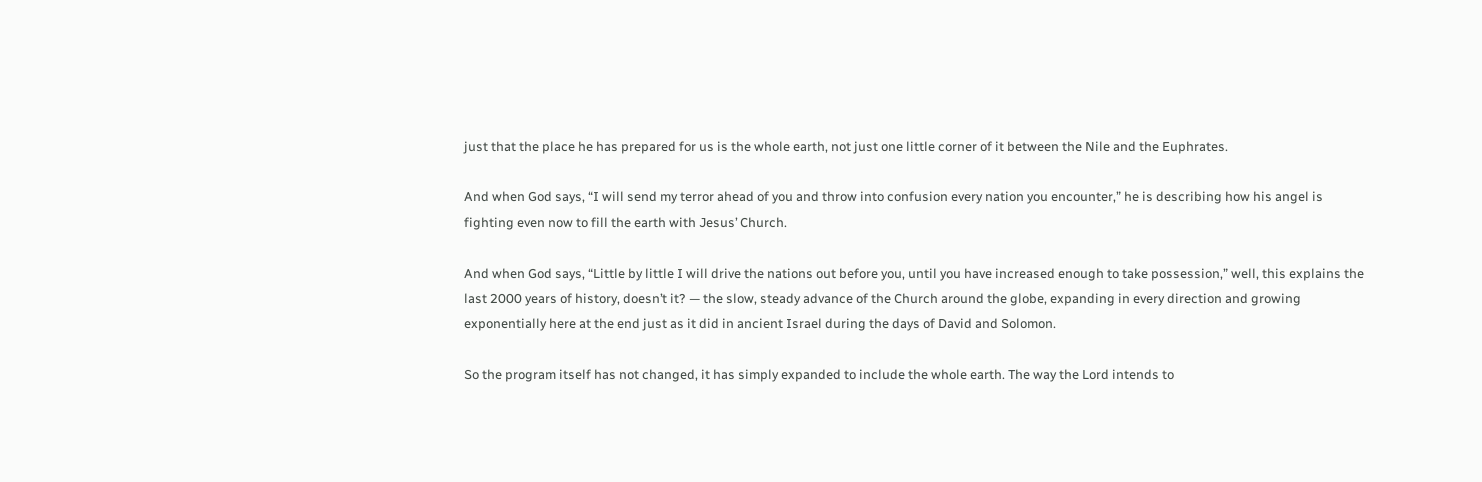just that the place he has prepared for us is the whole earth, not just one little corner of it between the Nile and the Euphrates.

And when God says, “I will send my terror ahead of you and throw into confusion every nation you encounter,” he is describing how his angel is fighting even now to fill the earth with Jesus’ Church.

And when God says, “Little by little I will drive the nations out before you, until you have increased enough to take possession,” well, this explains the last 2000 years of history, doesn’t it? — the slow, steady advance of the Church around the globe, expanding in every direction and growing exponentially here at the end just as it did in ancient Israel during the days of David and Solomon.

So the program itself has not changed, it has simply expanded to include the whole earth. The way the Lord intends to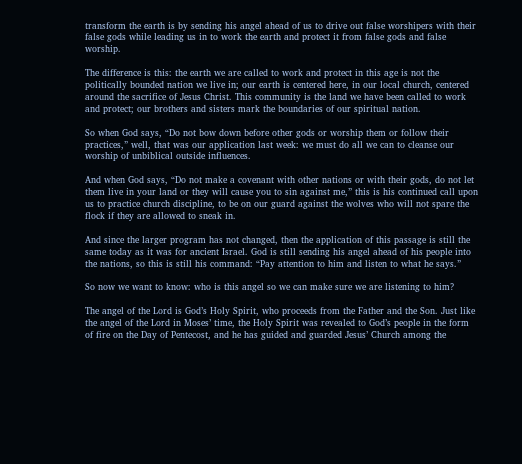transform the earth is by sending his angel ahead of us to drive out false worshipers with their false gods while leading us in to work the earth and protect it from false gods and false worship.

The difference is this: the earth we are called to work and protect in this age is not the politically bounded nation we live in; our earth is centered here, in our local church, centered around the sacrifice of Jesus Christ. This community is the land we have been called to work and protect; our brothers and sisters mark the boundaries of our spiritual nation.

So when God says, “Do not bow down before other gods or worship them or follow their practices,” well, that was our application last week: we must do all we can to cleanse our worship of unbiblical outside influences.

And when God says, “Do not make a covenant with other nations or with their gods, do not let them live in your land or they will cause you to sin against me,” this is his continued call upon us to practice church discipline, to be on our guard against the wolves who will not spare the flock if they are allowed to sneak in.

And since the larger program has not changed, then the application of this passage is still the same today as it was for ancient Israel. God is still sending his angel ahead of his people into the nations, so this is still his command: “Pay attention to him and listen to what he says.”

So now we want to know: who is this angel so we can make sure we are listening to him?

The angel of the Lord is God’s Holy Spirit, who proceeds from the Father and the Son. Just like the angel of the Lord in Moses’ time, the Holy Spirit was revealed to God’s people in the form of fire on the Day of Pentecost, and he has guided and guarded Jesus’ Church among the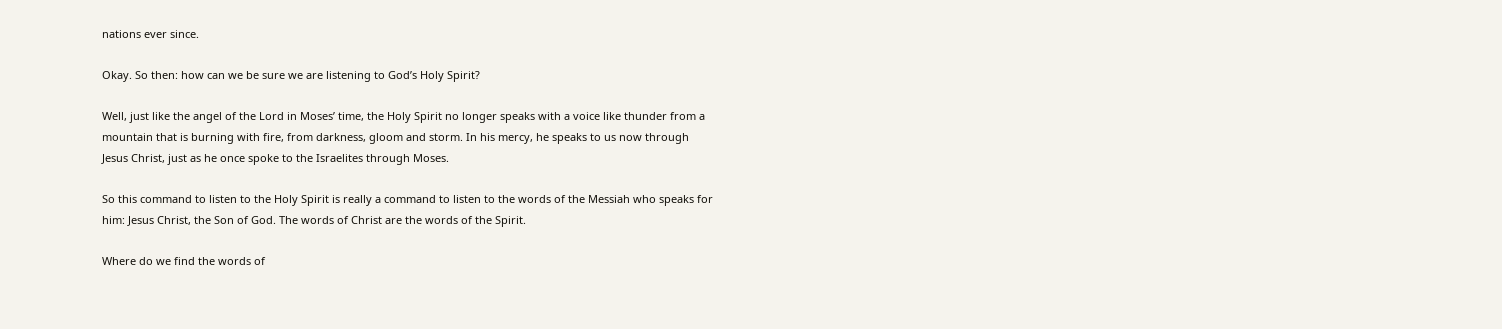nations ever since.

Okay. So then: how can we be sure we are listening to God’s Holy Spirit?

Well, just like the angel of the Lord in Moses’ time, the Holy Spirit no longer speaks with a voice like thunder from a mountain that is burning with fire, from darkness, gloom and storm. In his mercy, he speaks to us now through Jesus Christ, just as he once spoke to the Israelites through Moses.

So this command to listen to the Holy Spirit is really a command to listen to the words of the Messiah who speaks for him: Jesus Christ, the Son of God. The words of Christ are the words of the Spirit.

Where do we find the words of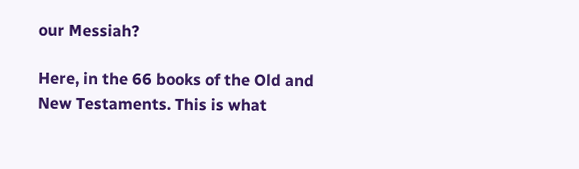our Messiah?

Here, in the 66 books of the Old and New Testaments. This is what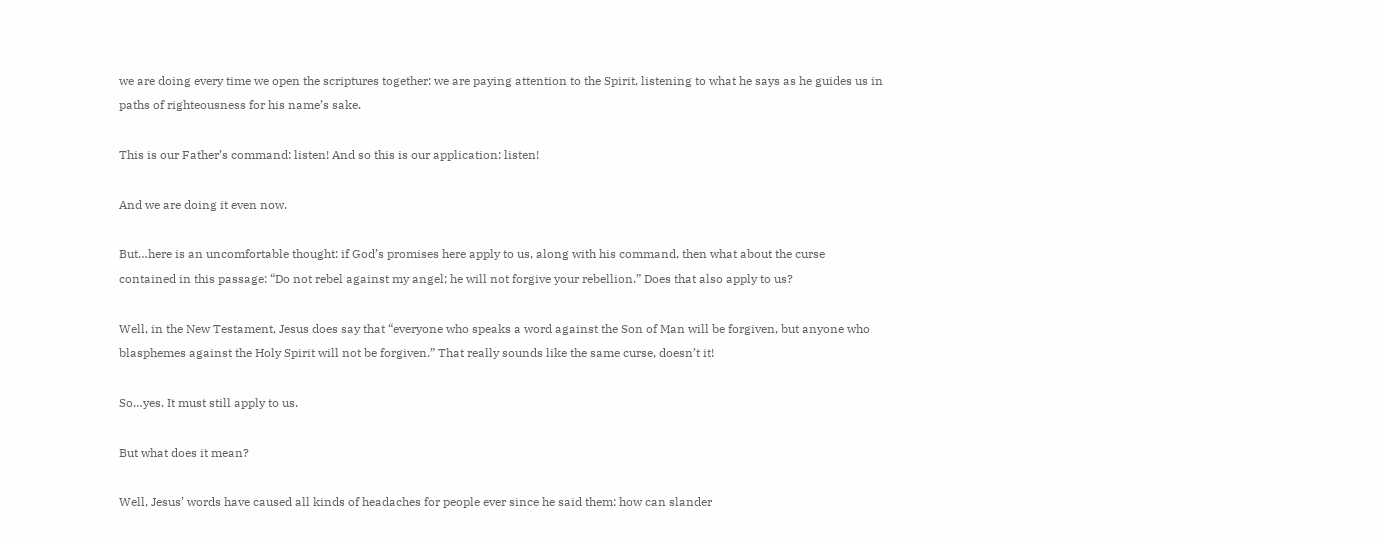we are doing every time we open the scriptures together: we are paying attention to the Spirit, listening to what he says as he guides us in paths of righteousness for his name’s sake.

This is our Father’s command: listen! And so this is our application: listen!

And we are doing it even now.

But…here is an uncomfortable thought: if God’s promises here apply to us, along with his command, then what about the curse contained in this passage: “Do not rebel against my angel; he will not forgive your rebellion.” Does that also apply to us?

Well, in the New Testament, Jesus does say that “everyone who speaks a word against the Son of Man will be forgiven, but anyone who blasphemes against the Holy Spirit will not be forgiven.” That really sounds like the same curse, doesn’t it!

So…yes. It must still apply to us.

But what does it mean?

Well, Jesus’ words have caused all kinds of headaches for people ever since he said them: how can slander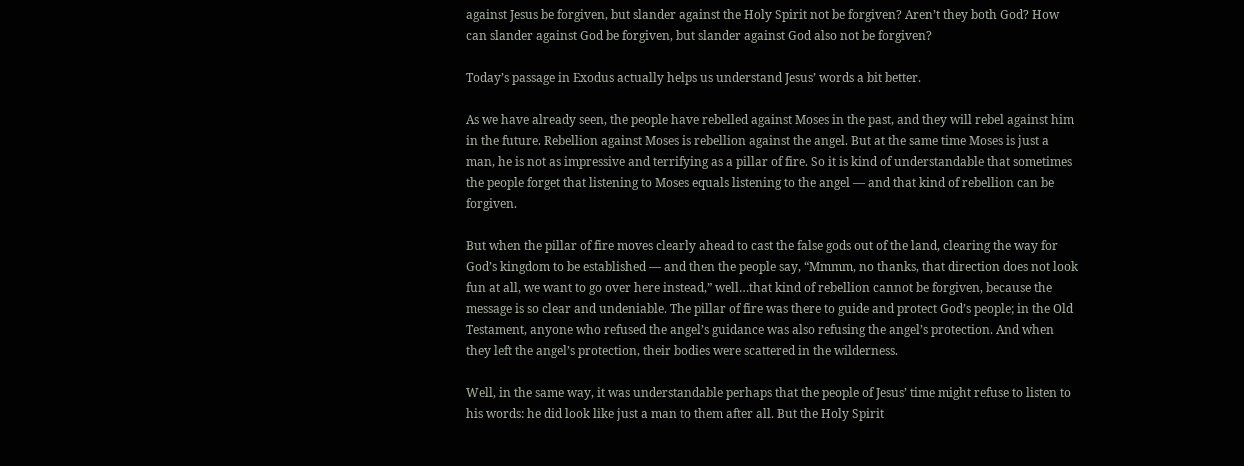against Jesus be forgiven, but slander against the Holy Spirit not be forgiven? Aren’t they both God? How can slander against God be forgiven, but slander against God also not be forgiven?

Today’s passage in Exodus actually helps us understand Jesus’ words a bit better.

As we have already seen, the people have rebelled against Moses in the past, and they will rebel against him in the future. Rebellion against Moses is rebellion against the angel. But at the same time Moses is just a man, he is not as impressive and terrifying as a pillar of fire. So it is kind of understandable that sometimes the people forget that listening to Moses equals listening to the angel — and that kind of rebellion can be forgiven.

But when the pillar of fire moves clearly ahead to cast the false gods out of the land, clearing the way for God’s kingdom to be established — and then the people say, “Mmmm, no thanks, that direction does not look fun at all, we want to go over here instead,” well…that kind of rebellion cannot be forgiven, because the message is so clear and undeniable. The pillar of fire was there to guide and protect God’s people; in the Old Testament, anyone who refused the angel’s guidance was also refusing the angel’s protection. And when they left the angel’s protection, their bodies were scattered in the wilderness.

Well, in the same way, it was understandable perhaps that the people of Jesus’ time might refuse to listen to his words: he did look like just a man to them after all. But the Holy Spirit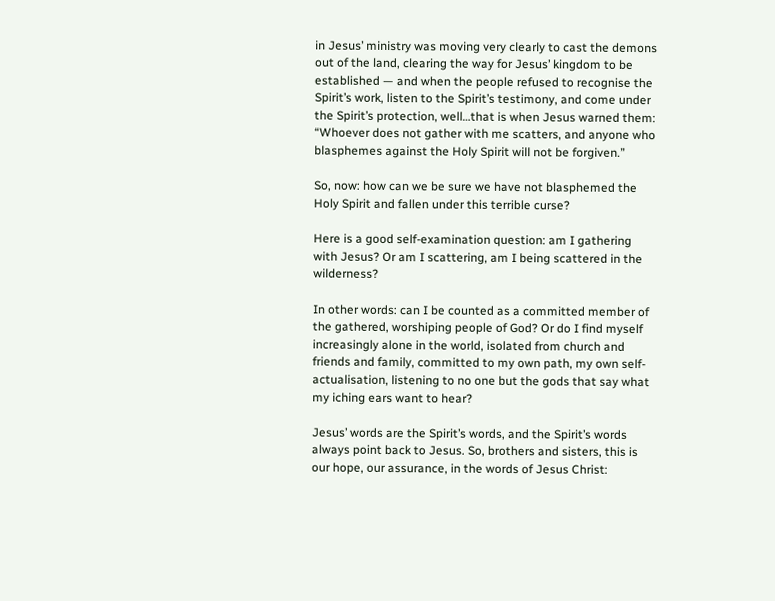in Jesus’ ministry was moving very clearly to cast the demons out of the land, clearing the way for Jesus’ kingdom to be established — and when the people refused to recognise the Spirit’s work, listen to the Spirit’s testimony, and come under the Spirit’s protection, well…that is when Jesus warned them: “Whoever does not gather with me scatters, and anyone who blasphemes against the Holy Spirit will not be forgiven.”

So, now: how can we be sure we have not blasphemed the Holy Spirit and fallen under this terrible curse?

Here is a good self-examination question: am I gathering with Jesus? Or am I scattering, am I being scattered in the wilderness?

In other words: can I be counted as a committed member of the gathered, worshiping people of God? Or do I find myself increasingly alone in the world, isolated from church and friends and family, committed to my own path, my own self-actualisation, listening to no one but the gods that say what my iching ears want to hear?

Jesus’ words are the Spirit’s words, and the Spirit’s words always point back to Jesus. So, brothers and sisters, this is our hope, our assurance, in the words of Jesus Christ: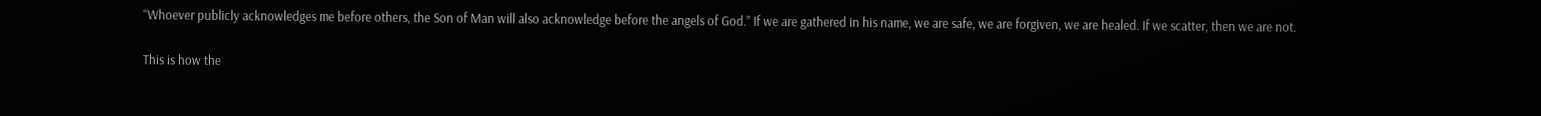“Whoever publicly acknowledges me before others, the Son of Man will also acknowledge before the angels of God.” If we are gathered in his name, we are safe, we are forgiven, we are healed. If we scatter, then we are not.

This is how the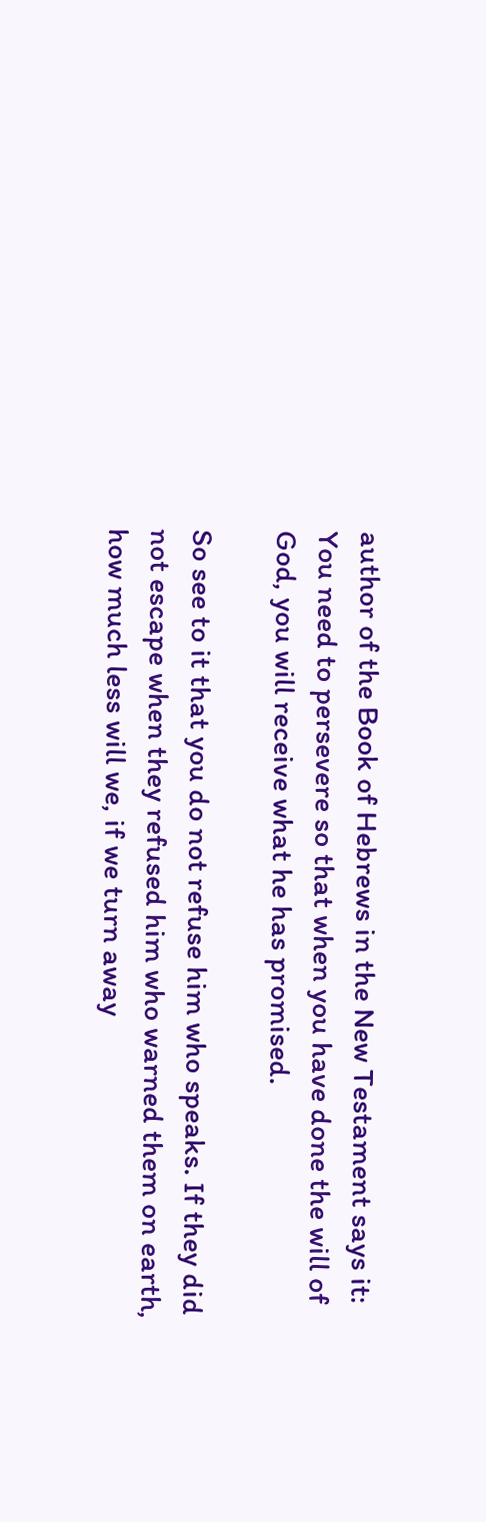author of the Book of Hebrews in the New Testament says it:  You need to persevere so that when you have done the will of God, you will receive what he has promised.

So see to it that you do not refuse him who speaks. If they did not escape when they refused him who warned them on earth, how much less will we, if we turn away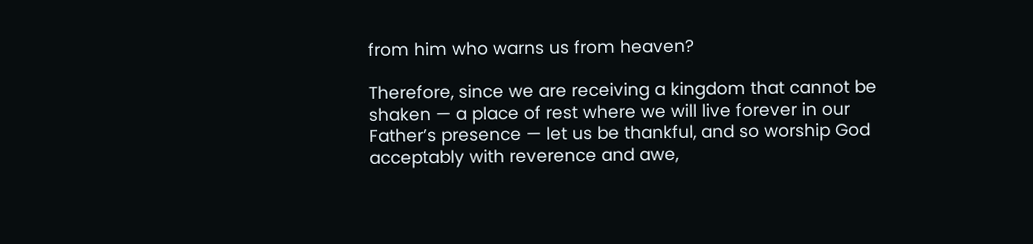from him who warns us from heaven?

Therefore, since we are receiving a kingdom that cannot be shaken — a place of rest where we will live forever in our Father’s presence — let us be thankful, and so worship God acceptably with reverence and awe,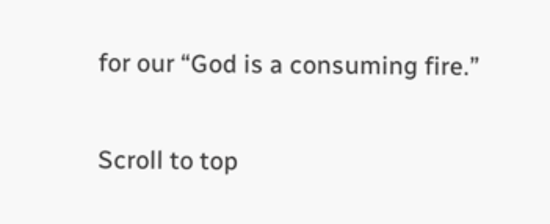for our “God is a consuming fire.”


Scroll to top